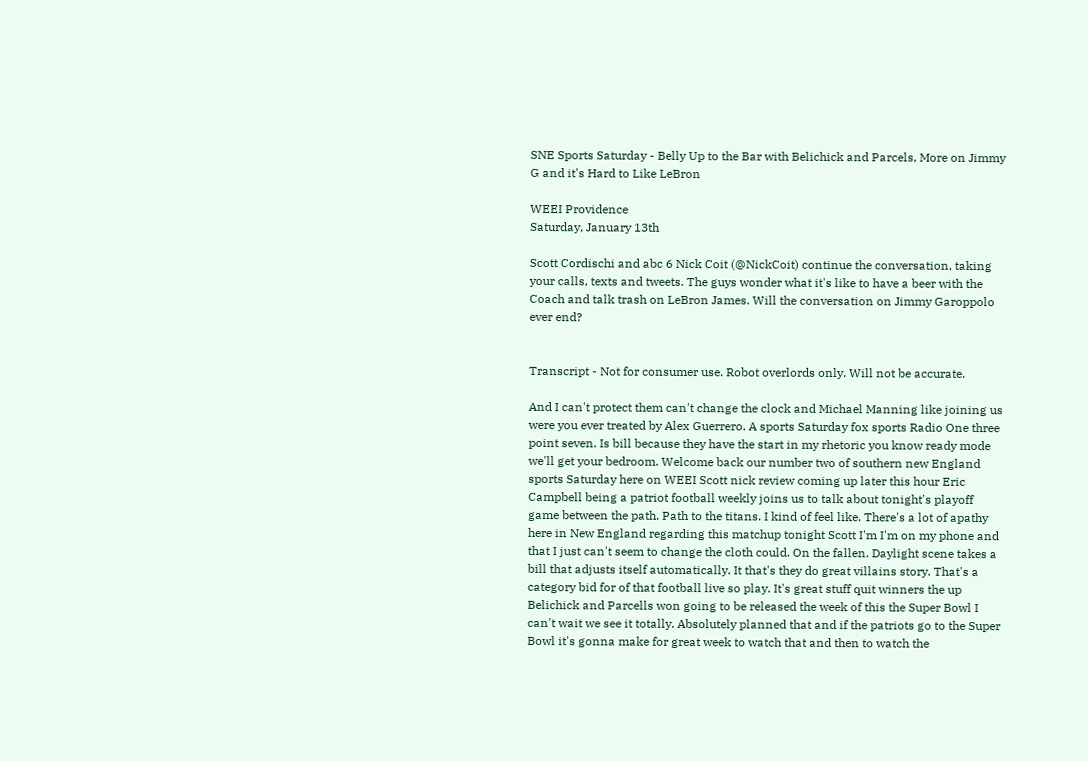SNE Sports Saturday - Belly Up to the Bar with Belichick and Parcels, More on Jimmy G and it's Hard to Like LeBron

WEEI Providence
Saturday, January 13th

Scott Cordischi and abc 6 Nick Coit (@NickCoit) continue the conversation, taking your calls, texts and tweets. The guys wonder what it's like to have a beer with the Coach and talk trash on LeBron James. Will the conversation on Jimmy Garoppolo ever end?


Transcript - Not for consumer use. Robot overlords only. Will not be accurate.

And I can't protect them can't change the clock and Michael Manning like joining us were you ever treated by Alex Guerrero. A sports Saturday fox sports Radio One three point seven. Is bill because they have the start in my rhetoric you know ready mode we'll get your bedroom. Welcome back our number two of southern new England sports Saturday here on WEEI Scott nick review coming up later this hour Eric Campbell being a patriot football weekly joins us to talk about tonight's playoff game between the path. Path to the titans. I kind of feel like. There's a lot of apathy here in New England regarding this matchup tonight Scott I'm I'm on my phone and that I just can't seem to change the cloth could. On the fallen. Daylight scene takes a bill that adjusts itself automatically. It that's they do great villains story. That's a category bid for of that football live so play. It's great stuff quit winners the up Belichick and Parcells won going to be released the week of this the Super Bowl I can't wait we see it totally. Absolutely planned that and if the patriots go to the Super Bowl it's gonna make for great week to watch that and then to watch the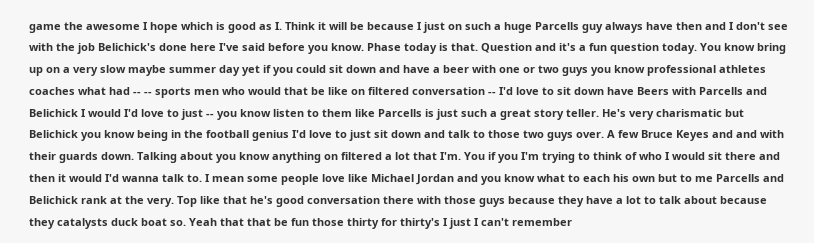game the awesome I hope which is good as I. Think it will be because I just on such a huge Parcells guy always have then and I don't see with the job Belichick's done here I've said before you know. Phase today is that. Question and it's a fun question today. You know bring up on a very slow maybe summer day yet if you could sit down and have a beer with one or two guys you know professional athletes coaches what had -- -- sports men who would that be like on filtered conversation -- I'd love to sit down have Beers with Parcells and Belichick I would I'd love to just -- you know listen to them like Parcells is just such a great story teller. He's very charismatic but Belichick you know being in the football genius I'd love to just sit down and talk to those two guys over. A few Bruce Keyes and and with their guards down. Talking about you know anything on filtered a lot that I'm. You if you I'm trying to think of who I would sit there and then it would I'd wanna talk to. I mean some people love like Michael Jordan and you know what to each his own but to me Parcells and Belichick rank at the very. Top like that he's good conversation there with those guys because they have a lot to talk about because they catalysts duck boat so. Yeah that that be fun those thirty for thirty's I just I can't remember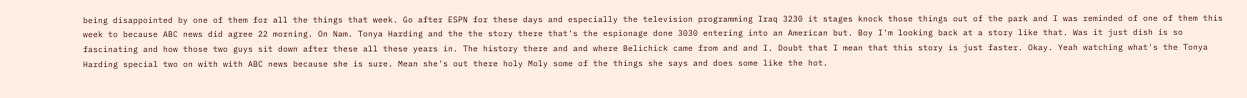being disappointed by one of them for all the things that week. Go after ESPN for these days and especially the television programming Iraq 3230 it stages knock those things out of the park and I was reminded of one of them this week to because ABC news did agree 22 morning. On Nam. Tonya Harding and the the story there that's the espionage done 3030 entering into an American but. Boy I'm looking back at a story like that. Was it just dish is so fascinating and how those two guys sit down after these all these years in. The history there and and where Belichick came from and and I. Doubt that I mean that this story is just faster. Okay. Yeah watching what's the Tonya Harding special two on with with ABC news because she is sure. Mean she's out there holy Moly some of the things she says and does some like the hot.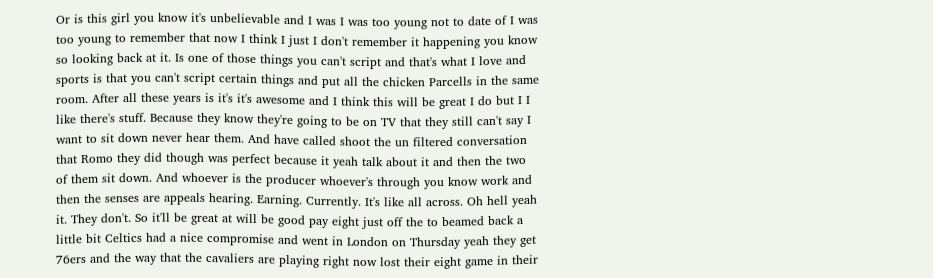Or is this girl you know it's unbelievable and I was I was too young not to date of I was too young to remember that now I think I just I don't remember it happening you know so looking back at it. Is one of those things you can't script and that's what I love and sports is that you can't script certain things and put all the chicken Parcells in the same room. After all these years is it's it's awesome and I think this will be great I do but I I like there's stuff. Because they know they're going to be on TV that they still can't say I want to sit down never hear them. And have called shoot the un filtered conversation that Romo they did though was perfect because it yeah talk about it and then the two of them sit down. And whoever is the producer whoever's through you know work and then the senses are appeals hearing. Earning. Currently. It's like all across. Oh hell yeah it. They don't. So it'll be great at will be good pay eight just off the to beamed back a little bit Celtics had a nice compromise and went in London on Thursday yeah they get 76ers and the way that the cavaliers are playing right now lost their eight game in their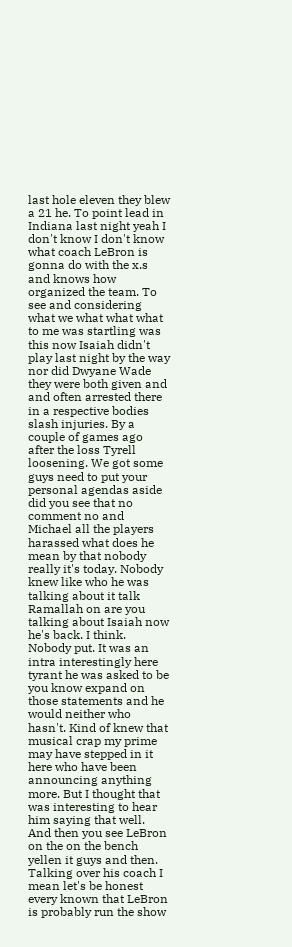last hole eleven they blew a 21 he. To point lead in Indiana last night yeah I don't know I don't know what coach LeBron is gonna do with the x.s and knows how organized the team. To see and considering what we what what what to me was startling was this now Isaiah didn't play last night by the way nor did Dwyane Wade they were both given and and often arrested there in a respective bodies slash injuries. By a couple of games ago after the loss Tyrell loosening. We got some guys need to put your personal agendas aside did you see that no comment no and Michael all the players harassed what does he mean by that nobody really it's today. Nobody knew like who he was talking about it talk Ramallah on are you talking about Isaiah now he's back. I think. Nobody put. It was an intra interestingly here tyrant he was asked to be you know expand on those statements and he would neither who hasn't. Kind of knew that musical crap my prime may have stepped in it here who have been announcing anything more. But I thought that was interesting to hear him saying that well. And then you see LeBron on the on the bench yellen it guys and then. Talking over his coach I mean let's be honest every known that LeBron is probably run the show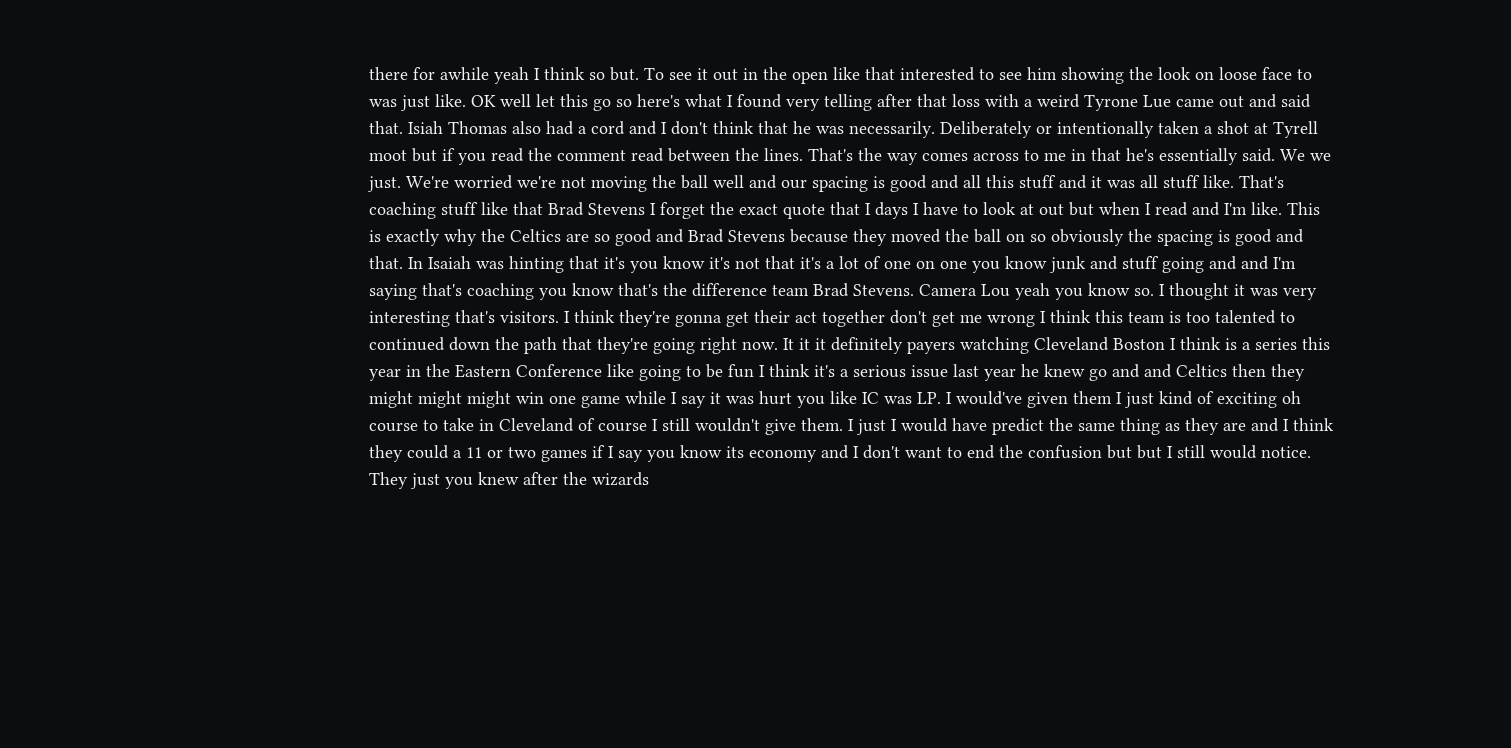there for awhile yeah I think so but. To see it out in the open like that interested to see him showing the look on loose face to was just like. OK well let this go so here's what I found very telling after that loss with a weird Tyrone Lue came out and said that. Isiah Thomas also had a cord and I don't think that he was necessarily. Deliberately or intentionally taken a shot at Tyrell moot but if you read the comment read between the lines. That's the way comes across to me in that he's essentially said. We we just. We're worried we're not moving the ball well and our spacing is good and all this stuff and it was all stuff like. That's coaching stuff like that Brad Stevens I forget the exact quote that I days I have to look at out but when I read and I'm like. This is exactly why the Celtics are so good and Brad Stevens because they moved the ball on so obviously the spacing is good and that. In Isaiah was hinting that it's you know it's not that it's a lot of one on one you know junk and stuff going and and I'm saying that's coaching you know that's the difference team Brad Stevens. Camera Lou yeah you know so. I thought it was very interesting that's visitors. I think they're gonna get their act together don't get me wrong I think this team is too talented to continued down the path that they're going right now. It it it definitely payers watching Cleveland Boston I think is a series this year in the Eastern Conference like going to be fun I think it's a serious issue last year he knew go and and Celtics then they might might might win one game while I say it was hurt you like IC was LP. I would've given them I just kind of exciting oh course to take in Cleveland of course I still wouldn't give them. I just I would have predict the same thing as they are and I think they could a 11 or two games if I say you know its economy and I don't want to end the confusion but but I still would notice. They just you knew after the wizards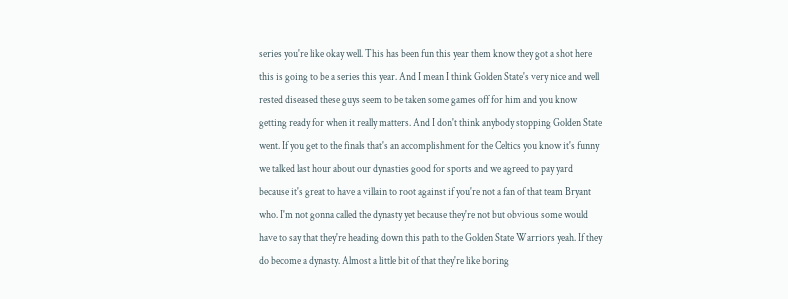series you're like okay well. This has been fun this year them know they got a shot here this is going to be a series this year. And I mean I think Golden State's very nice and well rested diseased these guys seem to be taken some games off for him and you know getting ready for when it really matters. And I don't think anybody stopping Golden State went. If you get to the finals that's an accomplishment for the Celtics you know it's funny we talked last hour about our dynasties good for sports and we agreed to pay yard because it's great to have a villain to root against if you're not a fan of that team Bryant who. I'm not gonna called the dynasty yet because they're not but obvious some would have to say that they're heading down this path to the Golden State Warriors yeah. If they do become a dynasty. Almost a little bit of that they're like boring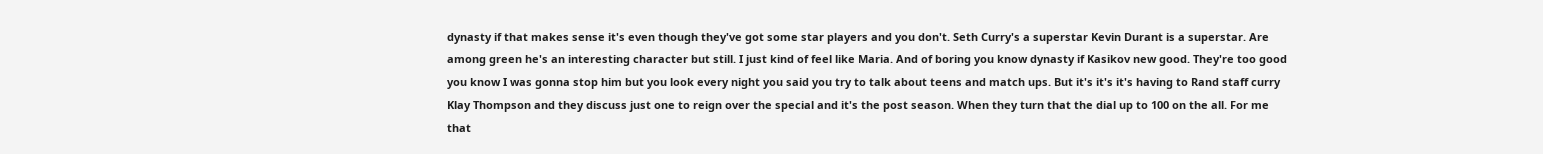dynasty if that makes sense it's even though they've got some star players and you don't. Seth Curry's a superstar Kevin Durant is a superstar. Are among green he's an interesting character but still. I just kind of feel like Maria. And of boring you know dynasty if Kasikov new good. They're too good you know I was gonna stop him but you look every night you said you try to talk about teens and match ups. But it's it's it's having to Rand staff curry Klay Thompson and they discuss just one to reign over the special and it's the post season. When they turn that the dial up to 100 on the all. For me that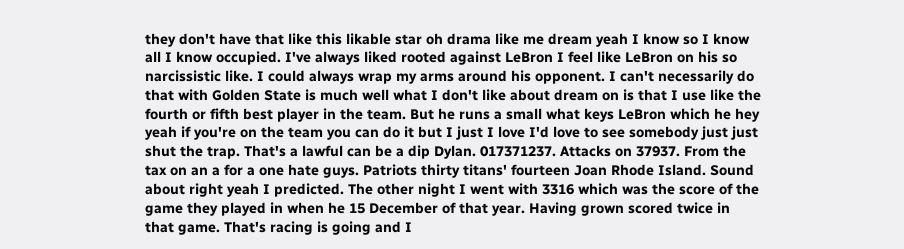they don't have that like this likable star oh drama like me dream yeah I know so I know all I know occupied. I've always liked rooted against LeBron I feel like LeBron on his so narcissistic like. I could always wrap my arms around his opponent. I can't necessarily do that with Golden State is much well what I don't like about dream on is that I use like the fourth or fifth best player in the team. But he runs a small what keys LeBron which he hey yeah if you're on the team you can do it but I just I love I'd love to see somebody just just shut the trap. That's a lawful can be a dip Dylan. 017371237. Attacks on 37937. From the tax on an a for a one hate guys. Patriots thirty titans' fourteen Joan Rhode Island. Sound about right yeah I predicted. The other night I went with 3316 which was the score of the game they played in when he 15 December of that year. Having grown scored twice in that game. That's racing is going and I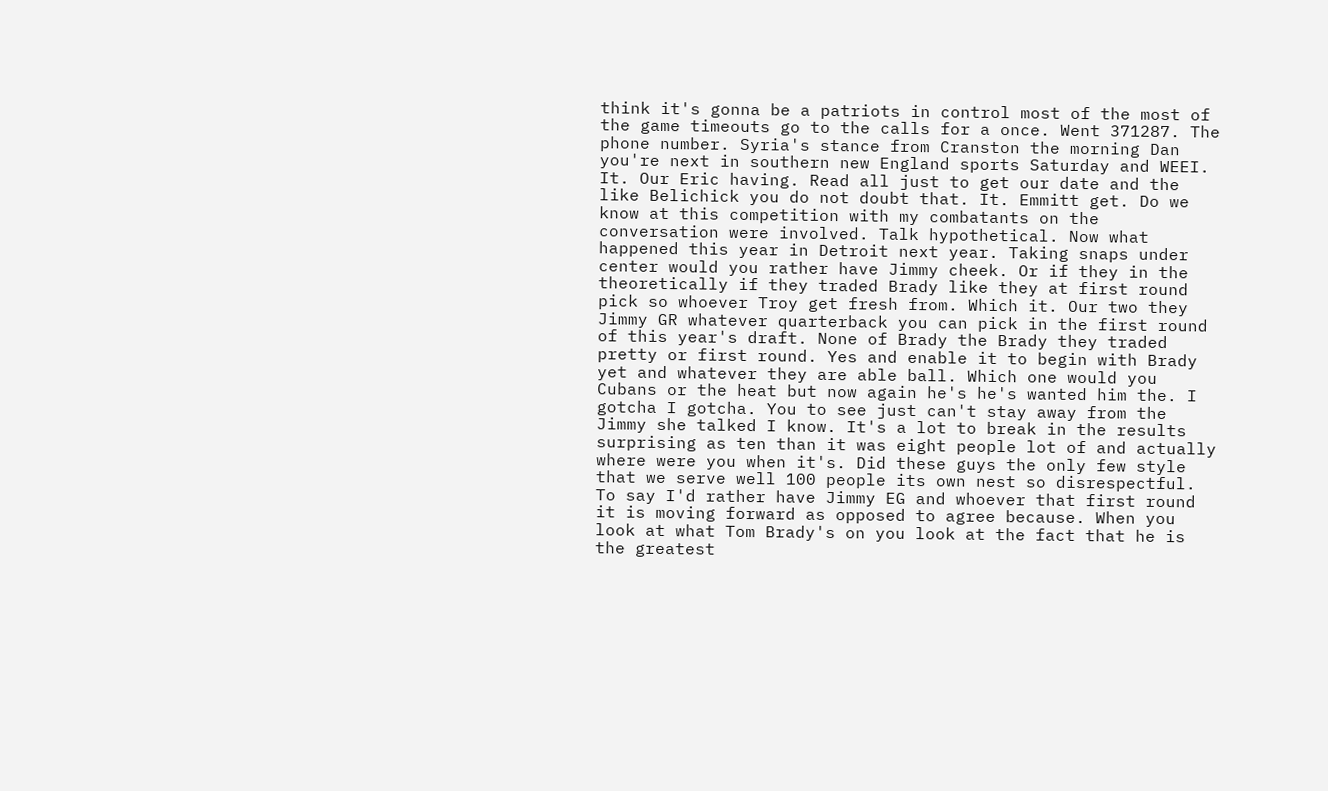think it's gonna be a patriots in control most of the most of the game timeouts go to the calls for a once. Went 371287. The phone number. Syria's stance from Cranston the morning Dan you're next in southern new England sports Saturday and WEEI. It. Our Eric having. Read all just to get our date and the like Belichick you do not doubt that. It. Emmitt get. Do we know at this competition with my combatants on the conversation were involved. Talk hypothetical. Now what happened this year in Detroit next year. Taking snaps under center would you rather have Jimmy cheek. Or if they in the theoretically if they traded Brady like they at first round pick so whoever Troy get fresh from. Which it. Our two they Jimmy GR whatever quarterback you can pick in the first round of this year's draft. None of Brady the Brady they traded pretty or first round. Yes and enable it to begin with Brady yet and whatever they are able ball. Which one would you Cubans or the heat but now again he's he's wanted him the. I gotcha I gotcha. You to see just can't stay away from the Jimmy she talked I know. It's a lot to break in the results surprising as ten than it was eight people lot of and actually where were you when it's. Did these guys the only few style that we serve well 100 people its own nest so disrespectful. To say I'd rather have Jimmy EG and whoever that first round it is moving forward as opposed to agree because. When you look at what Tom Brady's on you look at the fact that he is the greatest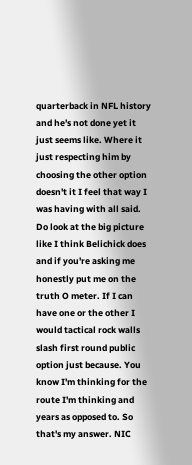quarterback in NFL history and he's not done yet it just seems like. Where it just respecting him by choosing the other option doesn't it I feel that way I was having with all said. Do look at the big picture like I think Belichick does and if you're asking me honestly put me on the truth O meter. If I can have one or the other I would tactical rock walls slash first round public option just because. You know I'm thinking for the route I'm thinking and years as opposed to. So that's my answer. NIC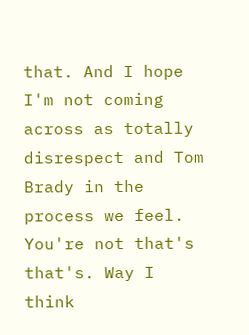that. And I hope I'm not coming across as totally disrespect and Tom Brady in the process we feel. You're not that's that's. Way I think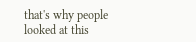that's why people looked at this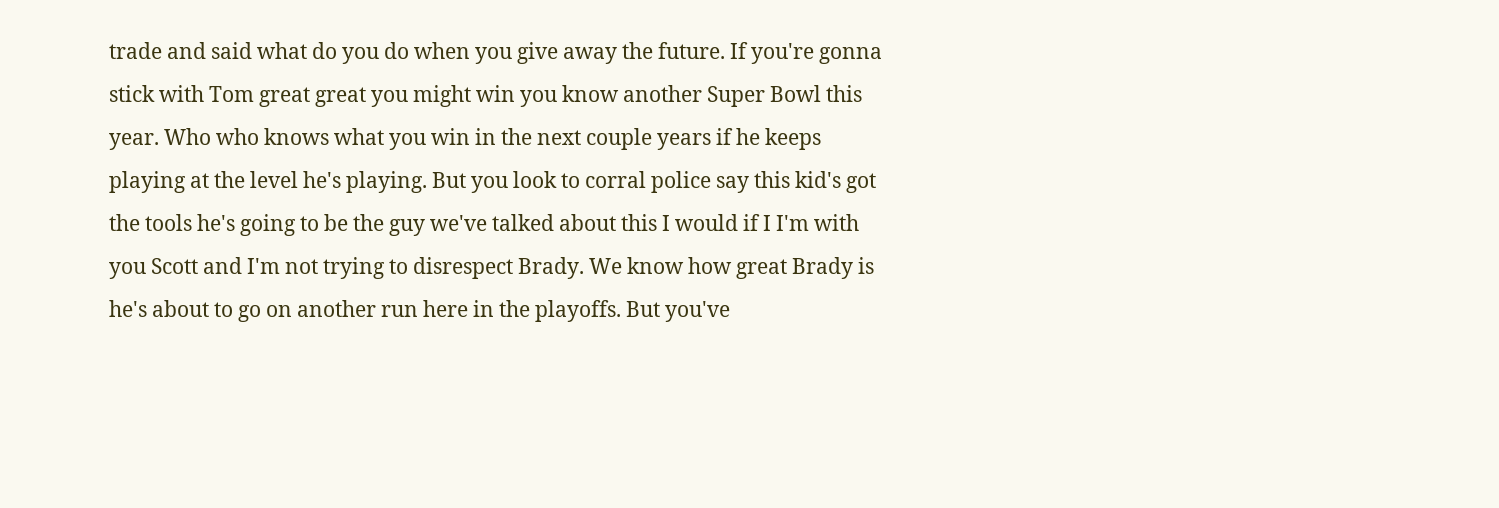trade and said what do you do when you give away the future. If you're gonna stick with Tom great great you might win you know another Super Bowl this year. Who who knows what you win in the next couple years if he keeps playing at the level he's playing. But you look to corral police say this kid's got the tools he's going to be the guy we've talked about this I would if I I'm with you Scott and I'm not trying to disrespect Brady. We know how great Brady is he's about to go on another run here in the playoffs. But you've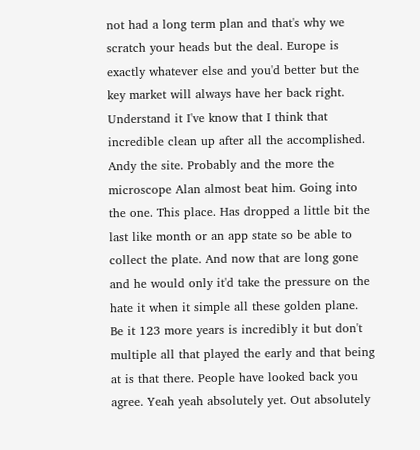not had a long term plan and that's why we scratch your heads but the deal. Europe is exactly whatever else and you'd better but the key market will always have her back right. Understand it I've know that I think that incredible clean up after all the accomplished. Andy the site. Probably and the more the microscope Alan almost beat him. Going into the one. This place. Has dropped a little bit the last like month or an app state so be able to collect the plate. And now that are long gone and he would only it'd take the pressure on the hate it when it simple all these golden plane. Be it 123 more years is incredibly it but don't multiple all that played the early and that being at is that there. People have looked back you agree. Yeah yeah absolutely yet. Out absolutely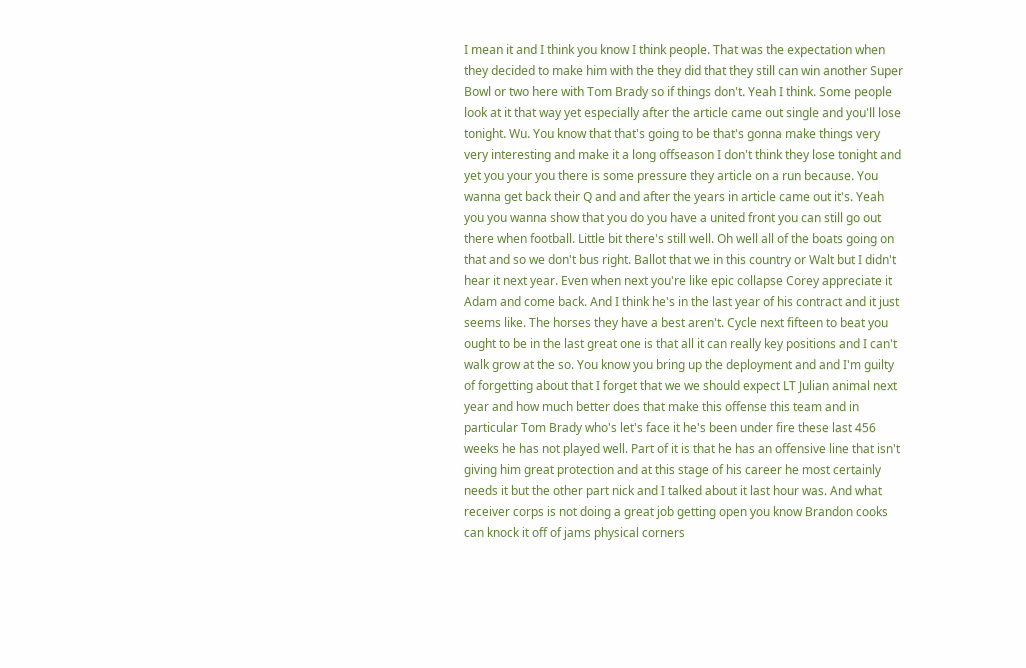I mean it and I think you know I think people. That was the expectation when they decided to make him with the they did that they still can win another Super Bowl or two here with Tom Brady so if things don't. Yeah I think. Some people look at it that way yet especially after the article came out single and you'll lose tonight. Wu. You know that that's going to be that's gonna make things very very interesting and make it a long offseason I don't think they lose tonight and yet you your you there is some pressure they article on a run because. You wanna get back their Q and and after the years in article came out it's. Yeah you you wanna show that you do you have a united front you can still go out there when football. Little bit there's still well. Oh well all of the boats going on that and so we don't bus right. Ballot that we in this country or Walt but I didn't hear it next year. Even when next you're like epic collapse Corey appreciate it Adam and come back. And I think he's in the last year of his contract and it just seems like. The horses they have a best aren't. Cycle next fifteen to beat you ought to be in the last great one is that all it can really key positions and I can't walk grow at the so. You know you bring up the deployment and and I'm guilty of forgetting about that I forget that we we should expect LT Julian animal next year and how much better does that make this offense this team and in particular Tom Brady who's let's face it he's been under fire these last 456 weeks he has not played well. Part of it is that he has an offensive line that isn't giving him great protection and at this stage of his career he most certainly needs it but the other part nick and I talked about it last hour was. And what receiver corps is not doing a great job getting open you know Brandon cooks can knock it off of jams physical corners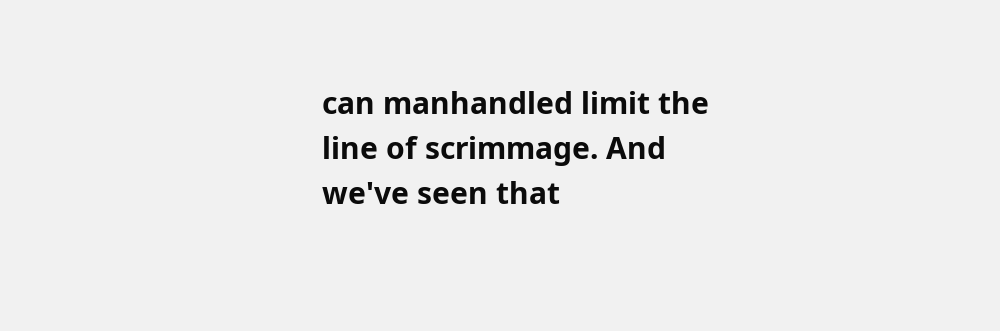can manhandled limit the line of scrimmage. And we've seen that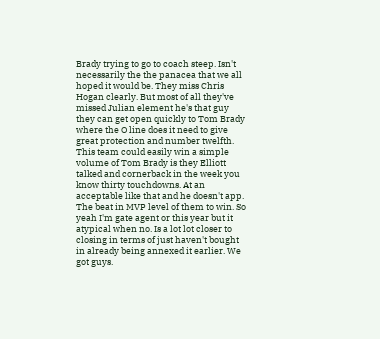Brady trying to go to coach steep. Isn't necessarily the the panacea that we all hoped it would be. They miss Chris Hogan clearly. But most of all they've missed Julian element he's that guy they can get open quickly to Tom Brady where the O line does it need to give great protection and number twelfth. This team could easily win a simple volume of Tom Brady is they Elliott talked and cornerback in the week you know thirty touchdowns. At an acceptable like that and he doesn't app. The beat in MVP level of them to win. So yeah I'm gate agent or this year but it atypical when no. Is a lot lot closer to closing in terms of just haven't bought in already being annexed it earlier. We got guys.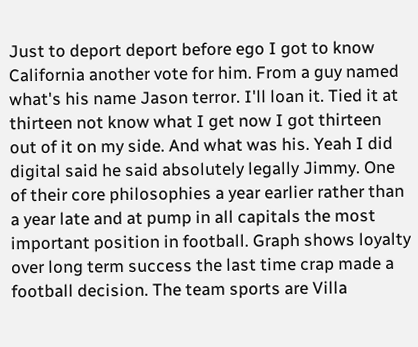Just to deport deport before ego I got to know California another vote for him. From a guy named what's his name Jason terror. I'll loan it. Tied it at thirteen not know what I get now I got thirteen out of it on my side. And what was his. Yeah I did digital said he said absolutely legally Jimmy. One of their core philosophies a year earlier rather than a year late and at pump in all capitals the most important position in football. Graph shows loyalty over long term success the last time crap made a football decision. The team sports are Villa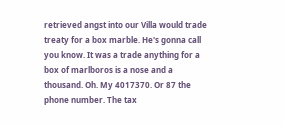retrieved angst into our Villa would trade treaty for a box marble. He's gonna call you know. It was a trade anything for a box of marlboros is a nose and a thousand. Oh. My 4017370. Or 87 the phone number. The tax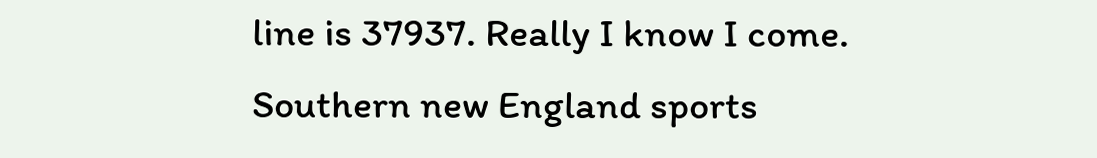line is 37937. Really I know I come. Southern new England sports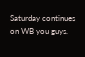Saturday continues on WB you guys.